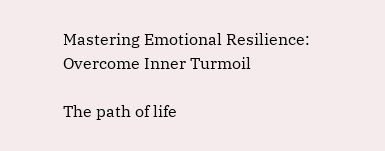Mastering Emotional Resilience: Overcome Inner Turmoil

The path of life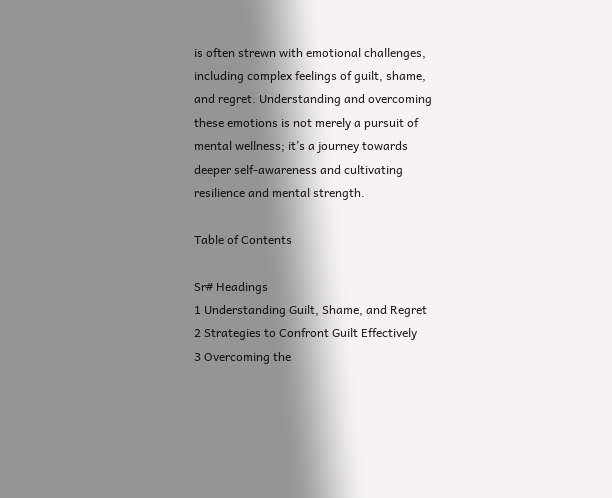is often strewn with emotional challenges, including complex feelings of guilt, shame, and regret. Understanding and overcoming these emotions is not merely a pursuit of mental wellness; it’s a journey towards deeper self-awareness and cultivating resilience and mental strength.

Table of Contents

Sr# Headings
1 Understanding Guilt, Shame, and Regret
2 Strategies to Confront Guilt Effectively
3 Overcoming the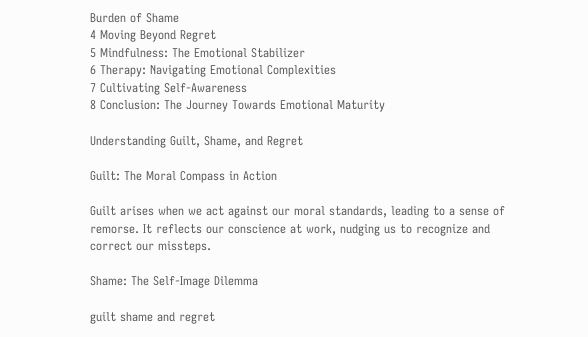Burden of Shame
4 Moving Beyond Regret
5 Mindfulness: The Emotional Stabilizer
6 Therapy: Navigating Emotional Complexities
7 Cultivating Self-Awareness
8 Conclusion: The Journey Towards Emotional Maturity

Understanding Guilt, Shame, and Regret

Guilt: The Moral Compass in Action

Guilt arises when we act against our moral standards, leading to a sense of remorse. It reflects our conscience at work, nudging us to recognize and correct our missteps.

Shame: The Self-Image Dilemma

guilt shame and regret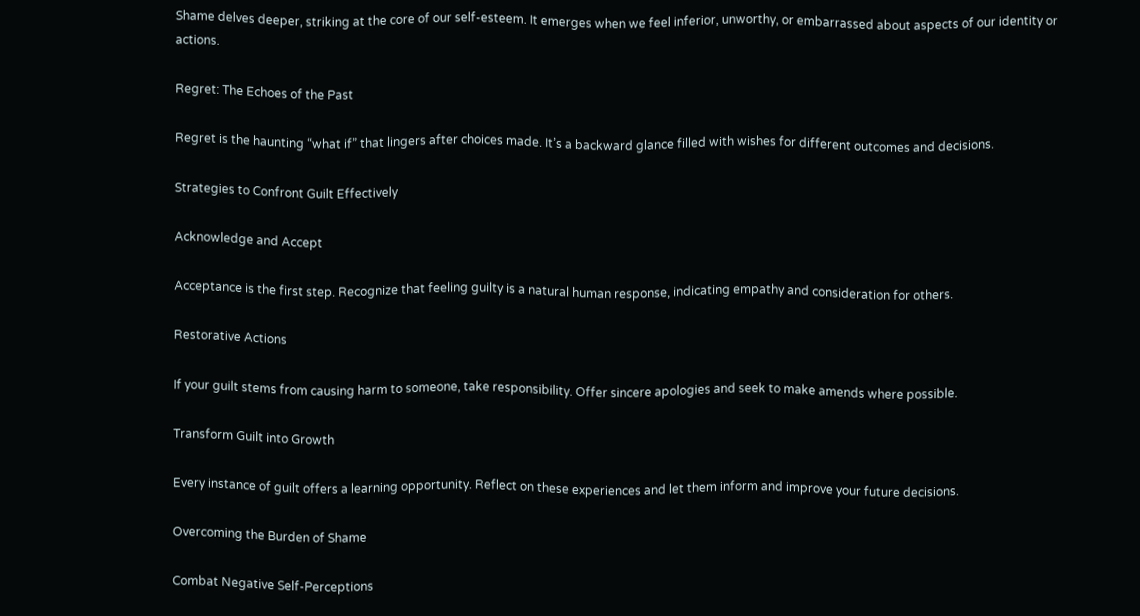Shame delves deeper, striking at the core of our self-esteem. It emerges when we feel inferior, unworthy, or embarrassed about aspects of our identity or actions.

Regret: The Echoes of the Past

Regret is the haunting “what if” that lingers after choices made. It’s a backward glance filled with wishes for different outcomes and decisions.

Strategies to Confront Guilt Effectively

Acknowledge and Accept

Acceptance is the first step. Recognize that feeling guilty is a natural human response, indicating empathy and consideration for others.

Restorative Actions

If your guilt stems from causing harm to someone, take responsibility. Offer sincere apologies and seek to make amends where possible.

Transform Guilt into Growth

Every instance of guilt offers a learning opportunity. Reflect on these experiences and let them inform and improve your future decisions.

Overcoming the Burden of Shame

Combat Negative Self-Perceptions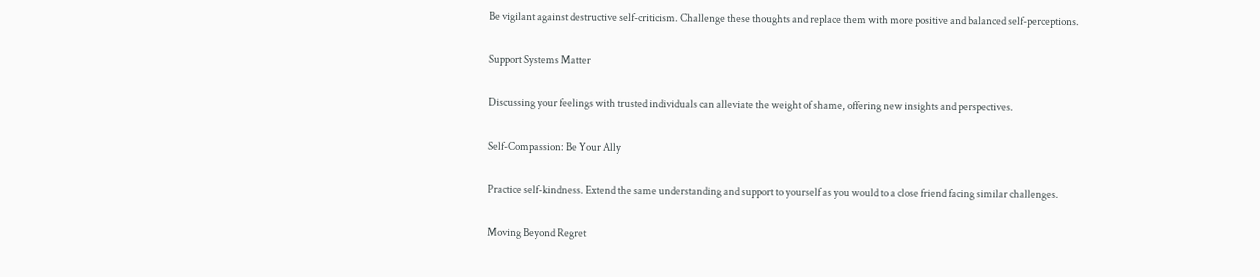Be vigilant against destructive self-criticism. Challenge these thoughts and replace them with more positive and balanced self-perceptions.

Support Systems Matter

Discussing your feelings with trusted individuals can alleviate the weight of shame, offering new insights and perspectives.

Self-Compassion: Be Your Ally

Practice self-kindness. Extend the same understanding and support to yourself as you would to a close friend facing similar challenges.

Moving Beyond Regret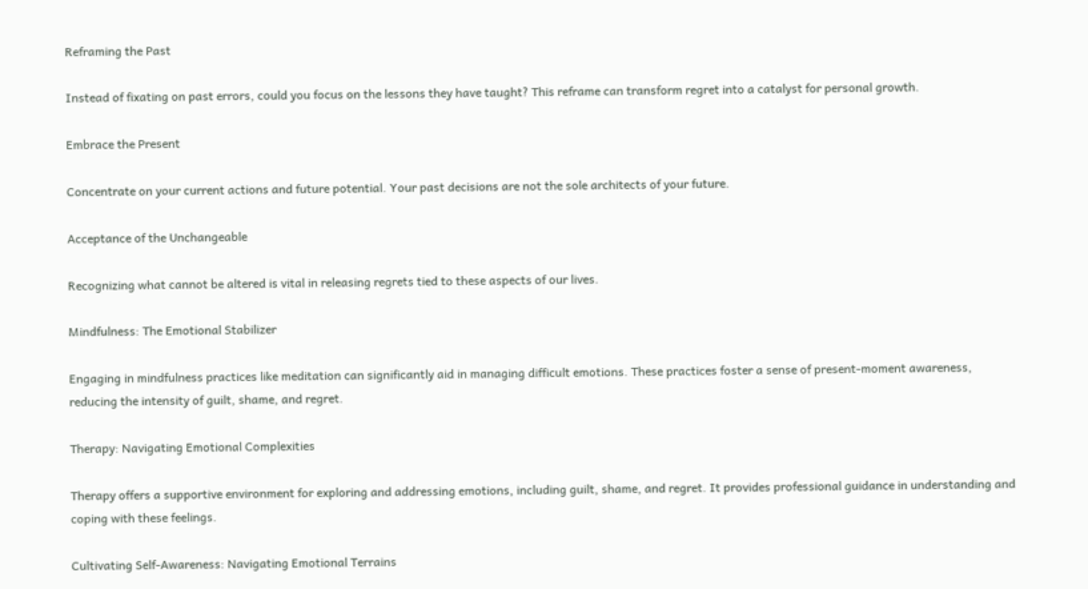Reframing the Past

Instead of fixating on past errors, could you focus on the lessons they have taught? This reframe can transform regret into a catalyst for personal growth.

Embrace the Present

Concentrate on your current actions and future potential. Your past decisions are not the sole architects of your future.

Acceptance of the Unchangeable

Recognizing what cannot be altered is vital in releasing regrets tied to these aspects of our lives.

Mindfulness: The Emotional Stabilizer

Engaging in mindfulness practices like meditation can significantly aid in managing difficult emotions. These practices foster a sense of present-moment awareness, reducing the intensity of guilt, shame, and regret.

Therapy: Navigating Emotional Complexities

Therapy offers a supportive environment for exploring and addressing emotions, including guilt, shame, and regret. It provides professional guidance in understanding and coping with these feelings.

Cultivating Self-Awareness: Navigating Emotional Terrains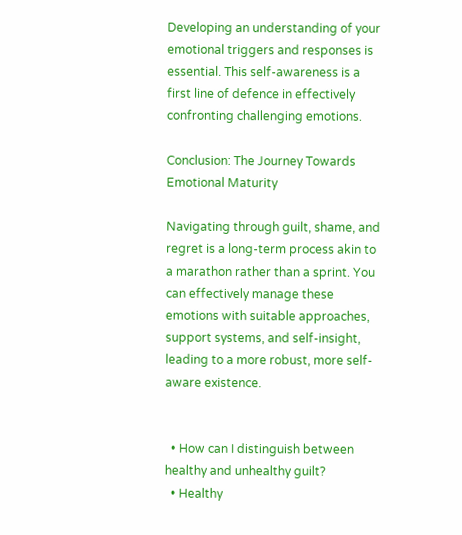Developing an understanding of your emotional triggers and responses is essential. This self-awareness is a first line of defence in effectively confronting challenging emotions.

Conclusion: The Journey Towards Emotional Maturity

Navigating through guilt, shame, and regret is a long-term process akin to a marathon rather than a sprint. You can effectively manage these emotions with suitable approaches, support systems, and self-insight, leading to a more robust, more self-aware existence.


  • How can I distinguish between healthy and unhealthy guilt?
  • Healthy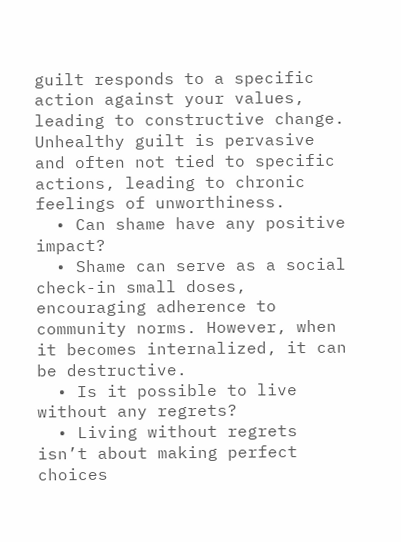guilt responds to a specific action against your values, leading to constructive change. Unhealthy guilt is pervasive and often not tied to specific actions, leading to chronic feelings of unworthiness.
  • Can shame have any positive impact?
  • Shame can serve as a social check-in small doses, encouraging adherence to community norms. However, when it becomes internalized, it can be destructive.
  • Is it possible to live without any regrets?
  • Living without regrets isn’t about making perfect choices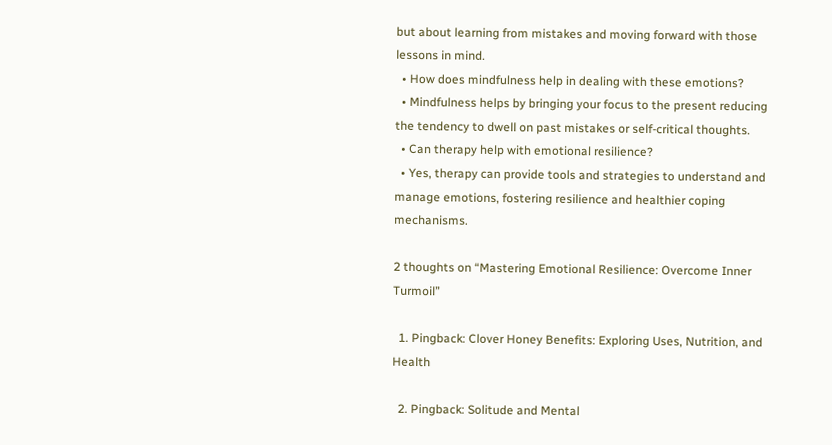but about learning from mistakes and moving forward with those lessons in mind.
  • How does mindfulness help in dealing with these emotions?
  • Mindfulness helps by bringing your focus to the present reducing the tendency to dwell on past mistakes or self-critical thoughts.
  • Can therapy help with emotional resilience?
  • Yes, therapy can provide tools and strategies to understand and manage emotions, fostering resilience and healthier coping mechanisms.

2 thoughts on “Mastering Emotional Resilience: Overcome Inner Turmoil”

  1. Pingback: Clover Honey Benefits: Exploring Uses, Nutrition, and Health

  2. Pingback: Solitude and Mental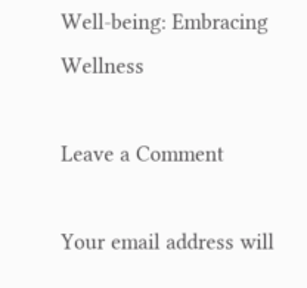Well-being: Embracing Wellness

Leave a Comment

Your email address will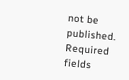not be published. Required fields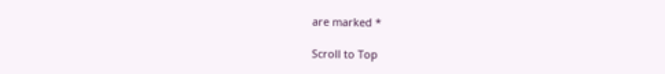are marked *

Scroll to Top